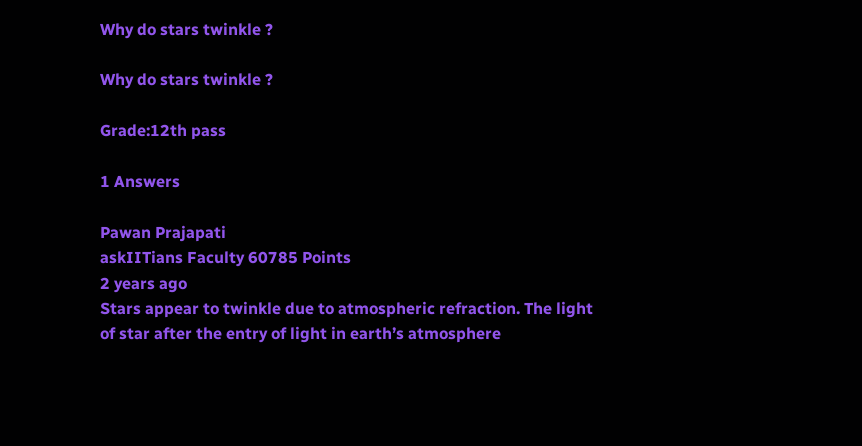Why do stars twinkle ?

Why do stars twinkle ?

Grade:12th pass

1 Answers

Pawan Prajapati
askIITians Faculty 60785 Points
2 years ago
Stars appear to twinkle due to atmospheric refraction. The light of star after the entry of light in earth’s atmosphere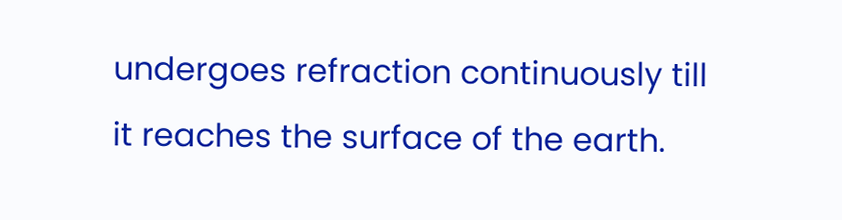undergoes refraction continuously till it reaches the surface of the earth.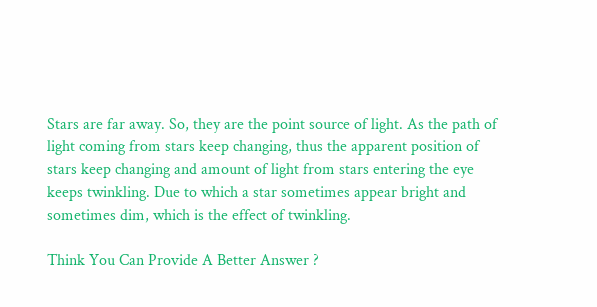Stars are far away. So, they are the point source of light. As the path of light coming from stars keep changing, thus the apparent position of stars keep changing and amount of light from stars entering the eye keeps twinkling. Due to which a star sometimes appear bright and sometimes dim, which is the effect of twinkling.

Think You Can Provide A Better Answer ?